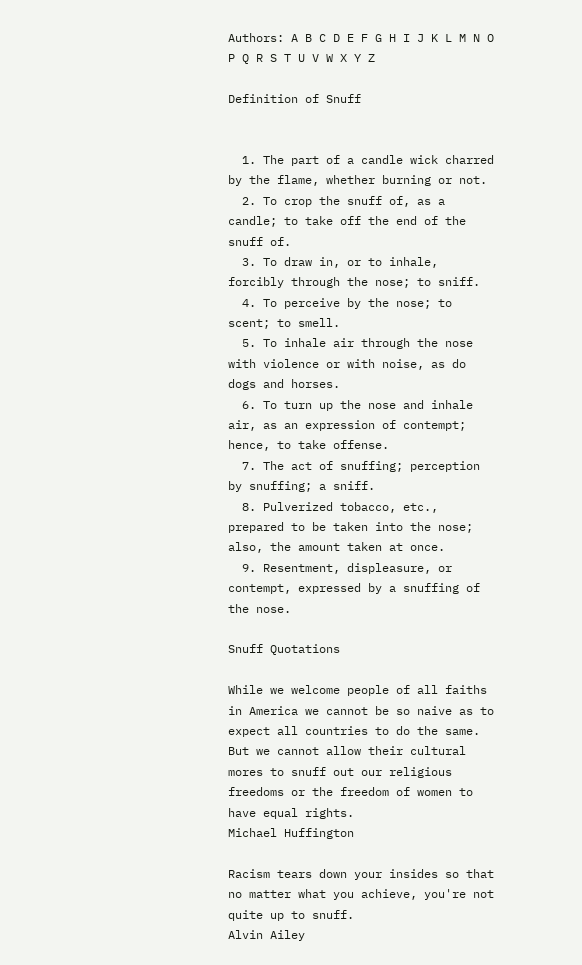Authors: A B C D E F G H I J K L M N O P Q R S T U V W X Y Z

Definition of Snuff


  1. The part of a candle wick charred by the flame, whether burning or not.
  2. To crop the snuff of, as a candle; to take off the end of the snuff of.
  3. To draw in, or to inhale, forcibly through the nose; to sniff.
  4. To perceive by the nose; to scent; to smell.
  5. To inhale air through the nose with violence or with noise, as do dogs and horses.
  6. To turn up the nose and inhale air, as an expression of contempt; hence, to take offense.
  7. The act of snuffing; perception by snuffing; a sniff.
  8. Pulverized tobacco, etc., prepared to be taken into the nose; also, the amount taken at once.
  9. Resentment, displeasure, or contempt, expressed by a snuffing of the nose.

Snuff Quotations

While we welcome people of all faiths in America we cannot be so naive as to expect all countries to do the same. But we cannot allow their cultural mores to snuff out our religious freedoms or the freedom of women to have equal rights.
Michael Huffington

Racism tears down your insides so that no matter what you achieve, you're not quite up to snuff.
Alvin Ailey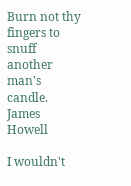Burn not thy fingers to snuff another man's candle.
James Howell

I wouldn't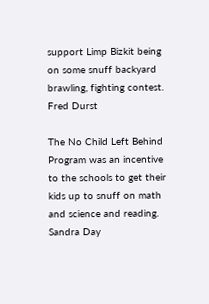support Limp Bizkit being on some snuff backyard brawling, fighting contest.
Fred Durst

The No Child Left Behind Program was an incentive to the schools to get their kids up to snuff on math and science and reading.
Sandra Day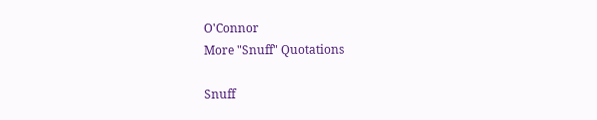O'Connor
More "Snuff" Quotations

Snuff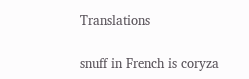Translations

snuff in French is coryza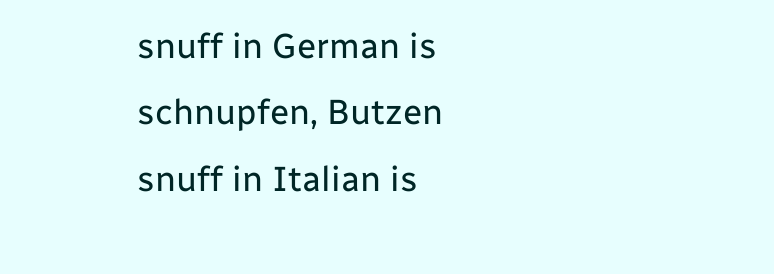snuff in German is schnupfen, Butzen
snuff in Italian is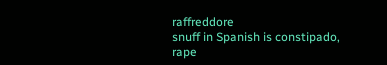raffreddore
snuff in Spanish is constipado, rape